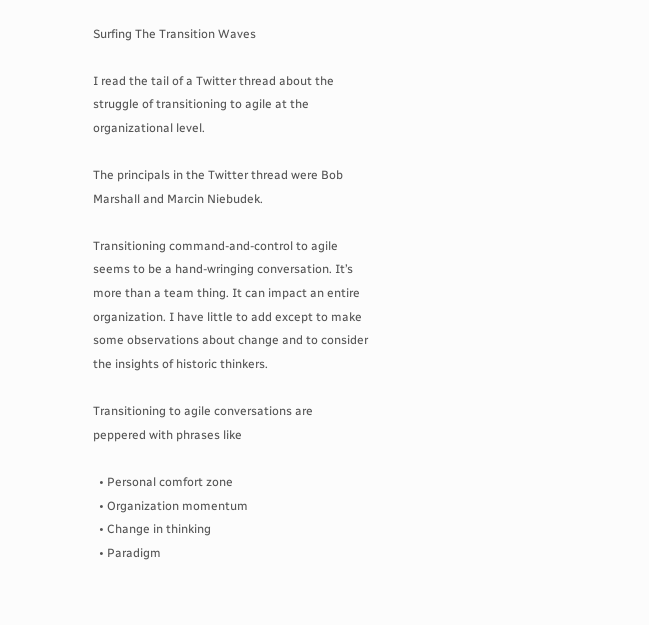Surfing The Transition Waves

I read the tail of a Twitter thread about the struggle of transitioning to agile at the organizational level.

The principals in the Twitter thread were Bob Marshall and Marcin Niebudek.

Transitioning command-and-control to agile seems to be a hand-wringing conversation. It’s more than a team thing. It can impact an entire organization. I have little to add except to make some observations about change and to consider the insights of historic thinkers.

Transitioning to agile conversations are peppered with phrases like

  • Personal comfort zone
  • Organization momentum
  • Change in thinking
  • Paradigm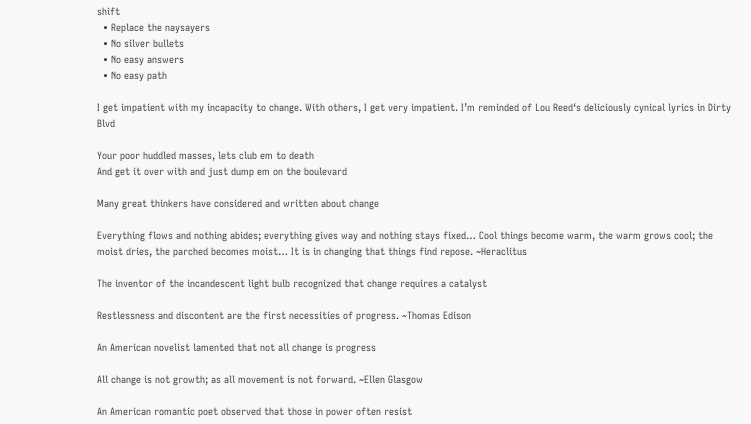shift
  • Replace the naysayers
  • No silver bullets
  • No easy answers
  • No easy path

I get impatient with my incapacity to change. With others, I get very impatient. I’m reminded of Lou Reed‘s deliciously cynical lyrics in Dirty Blvd

Your poor huddled masses, lets club em to death
And get it over with and just dump em on the boulevard

Many great thinkers have considered and written about change

Everything flows and nothing abides; everything gives way and nothing stays fixed… Cool things become warm, the warm grows cool; the moist dries, the parched becomes moist… It is in changing that things find repose. ~Heraclitus

The inventor of the incandescent light bulb recognized that change requires a catalyst

Restlessness and discontent are the first necessities of progress. ~Thomas Edison

An American novelist lamented that not all change is progress

All change is not growth; as all movement is not forward. ~Ellen Glasgow

An American romantic poet observed that those in power often resist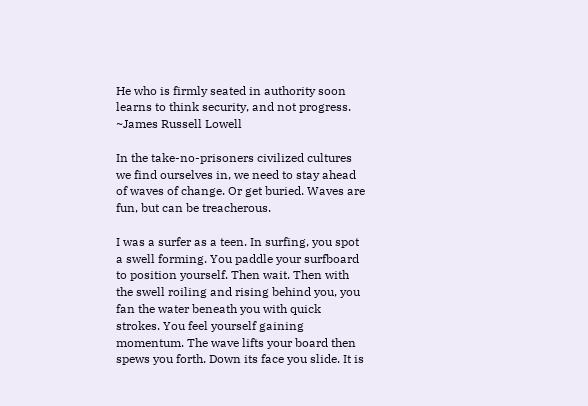He who is firmly seated in authority soon learns to think security, and not progress. ~James Russell Lowell

In the take-no-prisoners civilized cultures we find ourselves in, we need to stay ahead of waves of change. Or get buried. Waves are fun, but can be treacherous.

I was a surfer as a teen. In surfing, you spot a swell forming. You paddle your surfboard to position yourself. Then wait. Then with the swell roiling and rising behind you, you fan the water beneath you with quick strokes. You feel yourself gaining momentum. The wave lifts your board then spews you forth. Down its face you slide. It is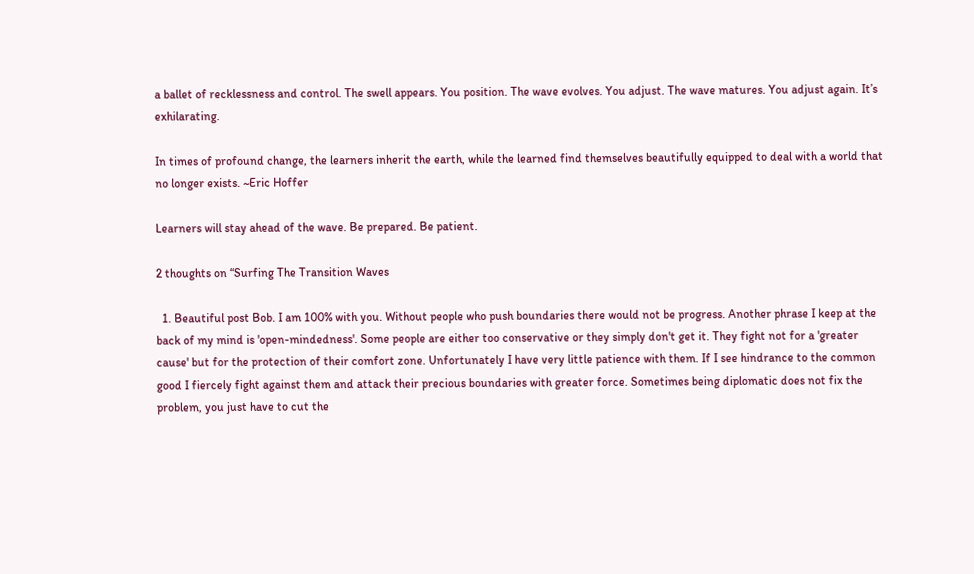a ballet of recklessness and control. The swell appears. You position. The wave evolves. You adjust. The wave matures. You adjust again. It’s exhilarating.

In times of profound change, the learners inherit the earth, while the learned find themselves beautifully equipped to deal with a world that no longer exists. ~Eric Hoffer

Learners will stay ahead of the wave. Be prepared. Be patient.

2 thoughts on “Surfing The Transition Waves

  1. Beautiful post Bob. I am 100% with you. Without people who push boundaries there would not be progress. Another phrase I keep at the back of my mind is 'open-mindedness'. Some people are either too conservative or they simply don't get it. They fight not for a 'greater cause' but for the protection of their comfort zone. Unfortunately I have very little patience with them. If I see hindrance to the common good I fiercely fight against them and attack their precious boundaries with greater force. Sometimes being diplomatic does not fix the problem, you just have to cut the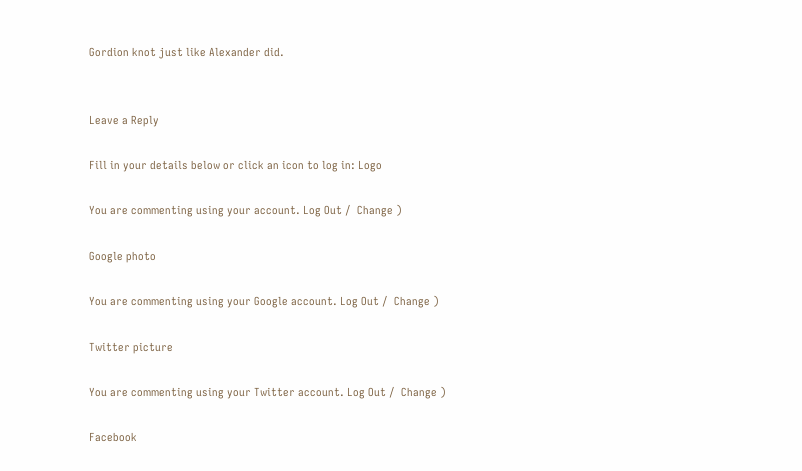Gordion knot just like Alexander did.


Leave a Reply

Fill in your details below or click an icon to log in: Logo

You are commenting using your account. Log Out /  Change )

Google photo

You are commenting using your Google account. Log Out /  Change )

Twitter picture

You are commenting using your Twitter account. Log Out /  Change )

Facebook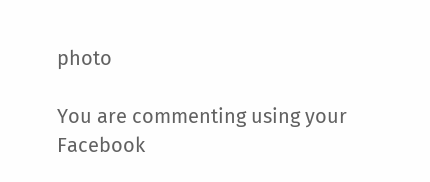photo

You are commenting using your Facebook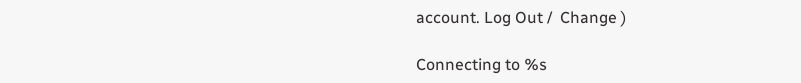account. Log Out /  Change )

Connecting to %s